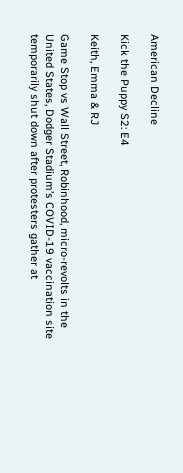American Decline

Kick the Puppy S2: E4

Keith, Emma & RJ

Game Stop vs Wall Street, Robinhood, micro-revolts in the United States, Dodger Stadium’s COVID-19 vaccination site temporarily shut down after protesters gather at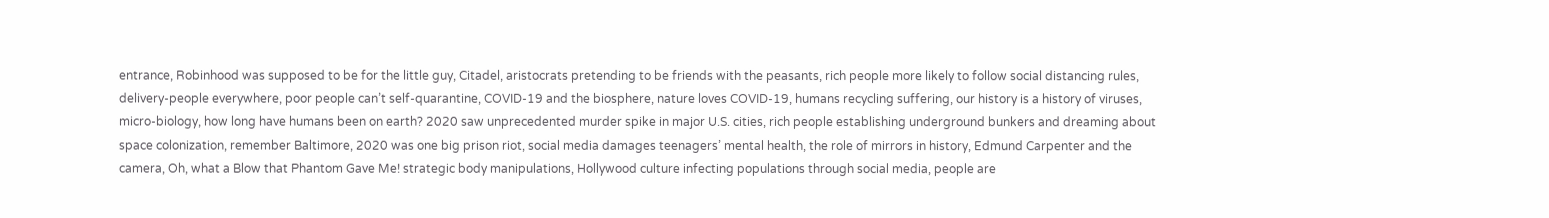entrance, Robinhood was supposed to be for the little guy, Citadel, aristocrats pretending to be friends with the peasants, rich people more likely to follow social distancing rules, delivery-people everywhere, poor people can’t self-quarantine, COVID-19 and the biosphere, nature loves COVID-19, humans recycling suffering, our history is a history of viruses, micro-biology, how long have humans been on earth? 2020 saw unprecedented murder spike in major U.S. cities, rich people establishing underground bunkers and dreaming about space colonization, remember Baltimore, 2020 was one big prison riot, social media damages teenagers’ mental health, the role of mirrors in history, Edmund Carpenter and the camera, Oh, what a Blow that Phantom Gave Me! strategic body manipulations, Hollywood culture infecting populations through social media, people are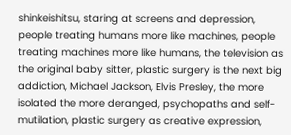shinkeishitsu, staring at screens and depression, people treating humans more like machines, people treating machines more like humans, the television as the original baby sitter, plastic surgery is the next big addiction, Michael Jackson, Elvis Presley, the more isolated the more deranged, psychopaths and self-mutilation, plastic surgery as creative expression,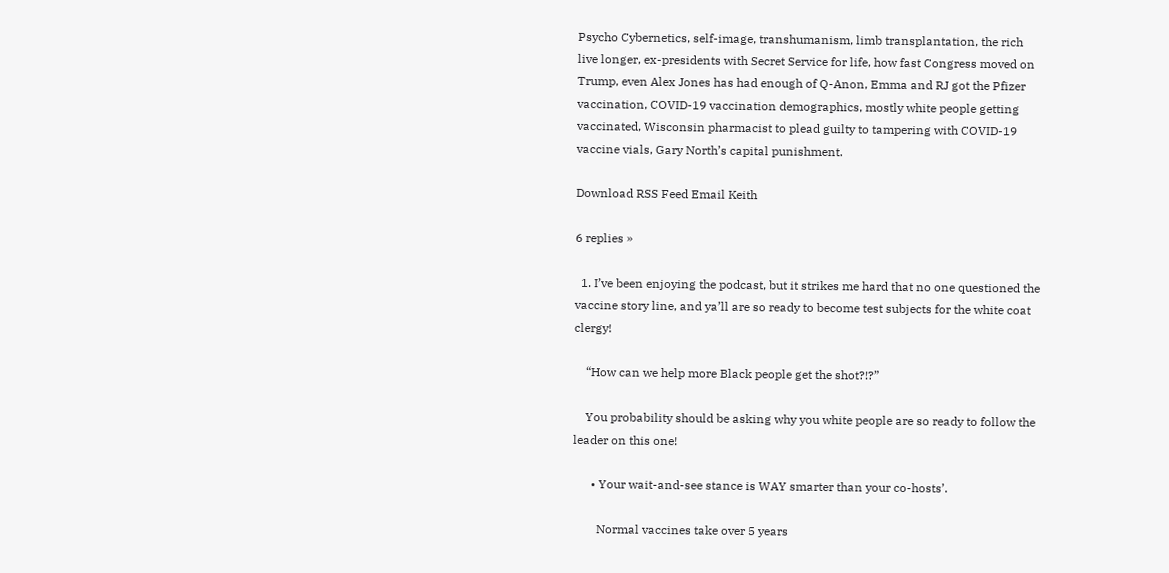Psycho Cybernetics, self-image, transhumanism, limb transplantation, the rich live longer, ex-presidents with Secret Service for life, how fast Congress moved on Trump, even Alex Jones has had enough of Q-Anon, Emma and RJ got the Pfizer vaccination, COVID-19 vaccination demographics, mostly white people getting vaccinated, Wisconsin pharmacist to plead guilty to tampering with COVID-19 vaccine vials, Gary North’s capital punishment.

Download RSS Feed Email Keith

6 replies »

  1. I’ve been enjoying the podcast, but it strikes me hard that no one questioned the vaccine story line, and ya’ll are so ready to become test subjects for the white coat clergy!

    “How can we help more Black people get the shot?!?”

    You probability should be asking why you white people are so ready to follow the leader on this one!

      • Your wait-and-see stance is WAY smarter than your co-hosts’.

        Normal vaccines take over 5 years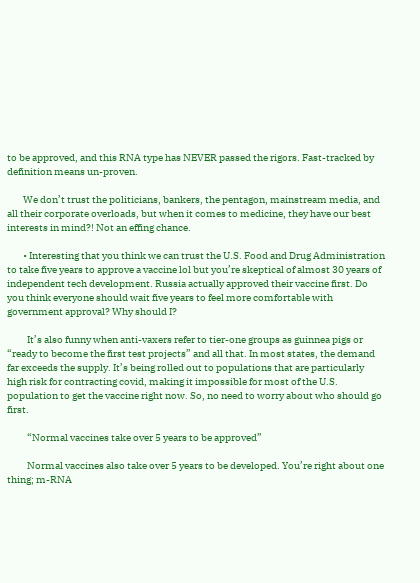to be approved, and this RNA type has NEVER passed the rigors. Fast-tracked by definition means un-proven.

        We don’t trust the politicians, bankers, the pentagon, mainstream media, and all their corporate overloads, but when it comes to medicine, they have our best interests in mind?! Not an effing chance.

        • Interesting that you think we can trust the U.S. Food and Drug Administration to take five years to approve a vaccine lol but you’re skeptical of almost 30 years of independent tech development. Russia actually approved their vaccine first. Do you think everyone should wait five years to feel more comfortable with government approval? Why should I?

          It’s also funny when anti-vaxers refer to tier-one groups as guinnea pigs or “ready to become the first test projects” and all that. In most states, the demand far exceeds the supply. It’s being rolled out to populations that are particularly high risk for contracting covid, making it impossible for most of the U.S. population to get the vaccine right now. So, no need to worry about who should go first.

          “Normal vaccines take over 5 years to be approved”

          Normal vaccines also take over 5 years to be developed. You’re right about one thing; m-RNA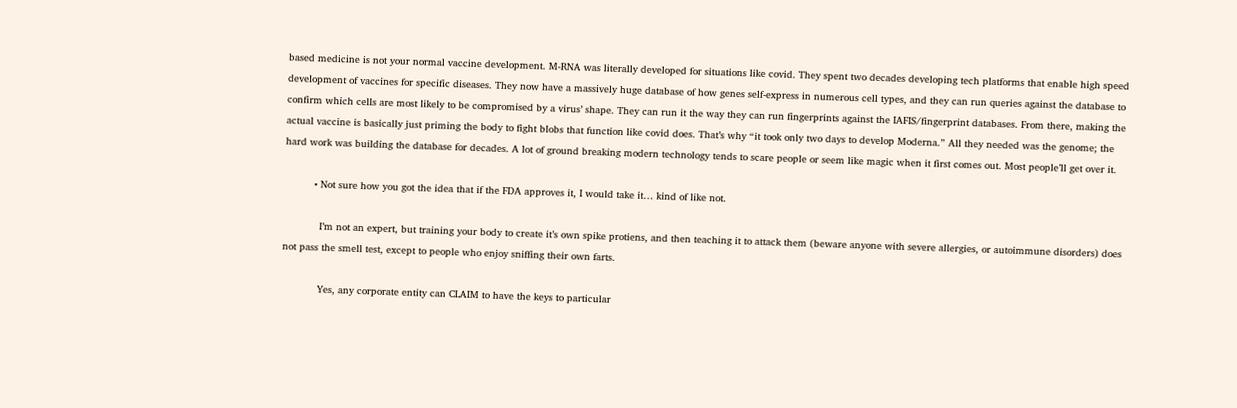based medicine is not your normal vaccine development. M-RNA was literally developed for situations like covid. They spent two decades developing tech platforms that enable high speed development of vaccines for specific diseases. They now have a massively huge database of how genes self-express in numerous cell types, and they can run queries against the database to confirm which cells are most likely to be compromised by a virus’ shape. They can run it the way they can run fingerprints against the IAFIS/fingerprint databases. From there, making the actual vaccine is basically just priming the body to fight blobs that function like covid does. That’s why “it took only two days to develop Moderna.” All they needed was the genome; the hard work was building the database for decades. A lot of ground breaking modern technology tends to scare people or seem like magic when it first comes out. Most people’ll get over it.

          • Not sure how you got the idea that if the FDA approves it, I would take it… kind of like not.

            I’m not an expert, but training your body to create it’s own spike protiens, and then teaching it to attack them (beware anyone with severe allergies, or autoimmune disorders) does not pass the smell test, except to people who enjoy sniffing their own farts.

            Yes, any corporate entity can CLAIM to have the keys to particular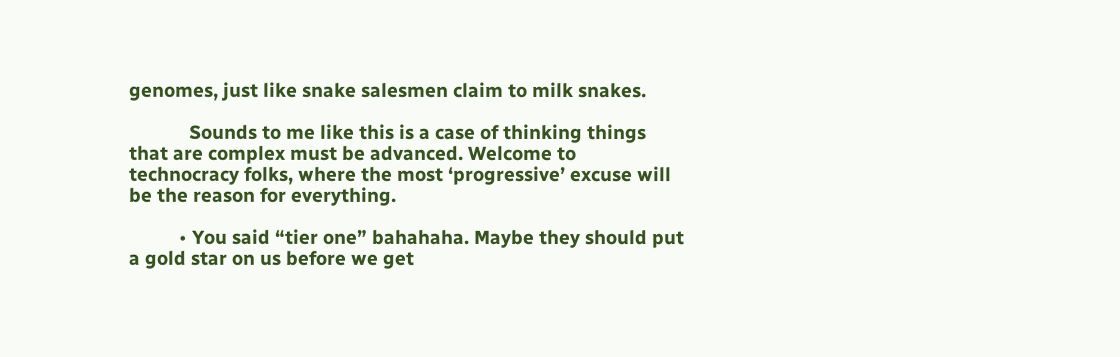genomes, just like snake salesmen claim to milk snakes.

            Sounds to me like this is a case of thinking things that are complex must be advanced. Welcome to technocracy folks, where the most ‘progressive’ excuse will be the reason for everything.

          • You said “tier one” bahahaha. Maybe they should put a gold star on us before we get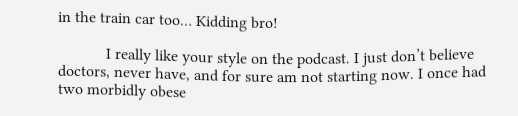in the train car too… Kidding bro!

            I really like your style on the podcast. I just don’t believe doctors, never have, and for sure am not starting now. I once had two morbidly obese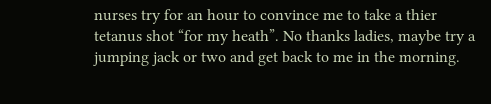nurses try for an hour to convince me to take a thier tetanus shot “for my heath”. No thanks ladies, maybe try a jumping jack or two and get back to me in the morning.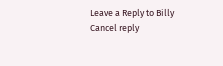Leave a Reply to Billy Cancel reply